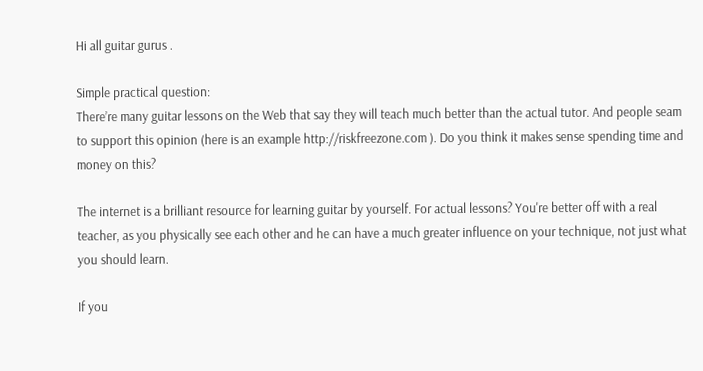Hi all guitar gurus .

Simple practical question:
There’re many guitar lessons on the Web that say they will teach much better than the actual tutor. And people seam to support this opinion (here is an example http://riskfreezone.com ). Do you think it makes sense spending time and money on this?

The internet is a brilliant resource for learning guitar by yourself. For actual lessons? You're better off with a real teacher, as you physically see each other and he can have a much greater influence on your technique, not just what you should learn.

If you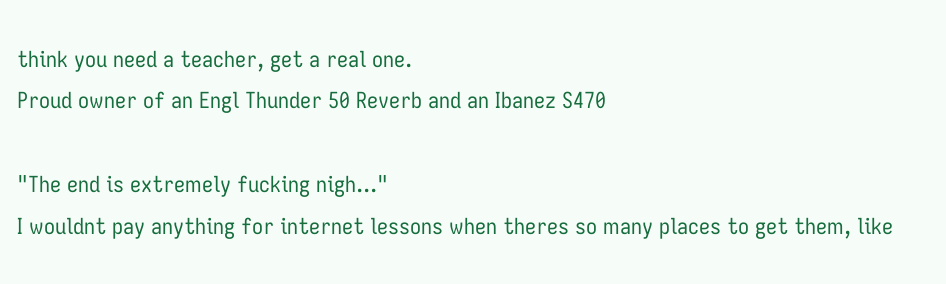think you need a teacher, get a real one.
Proud owner of an Engl Thunder 50 Reverb and an Ibanez S470

"The end is extremely fucking nigh..."
I wouldnt pay anything for internet lessons when theres so many places to get them, like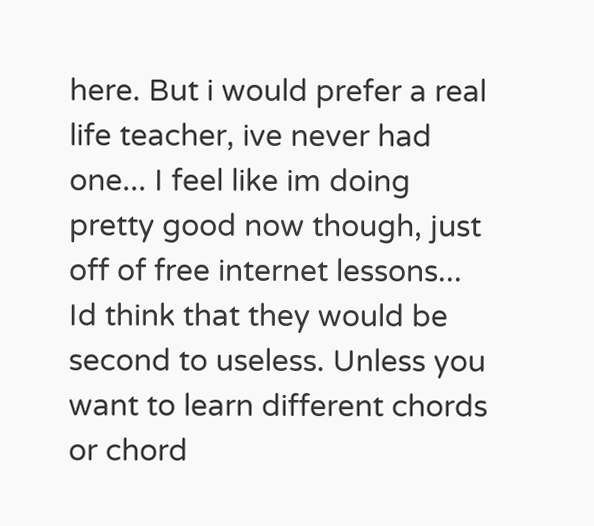here. But i would prefer a real life teacher, ive never had one... I feel like im doing pretty good now though, just off of free internet lessons...
Id think that they would be second to useless. Unless you want to learn different chords or chord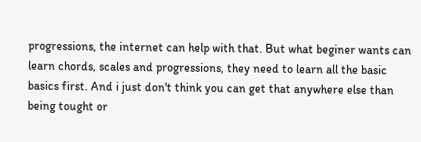progressions, the internet can help with that. But what beginer wants can learn chords, scales and progressions, they need to learn all the basic basics first. And i just don't think you can get that anywhere else than being tought or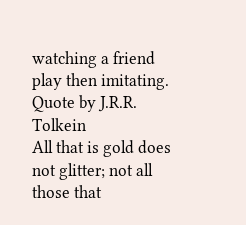watching a friend play then imitating.
Quote by J.R.R. Tolkein
All that is gold does not glitter; not all those that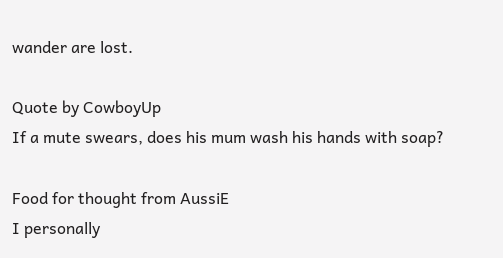wander are lost.

Quote by CowboyUp
If a mute swears, does his mum wash his hands with soap?

Food for thought from AussiE
I personally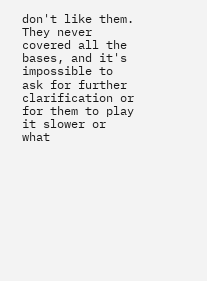don't like them. They never covered all the bases, and it's impossible to ask for further clarification or for them to play it slower or what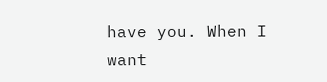have you. When I want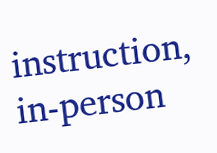instruction, in-person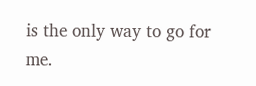is the only way to go for me.